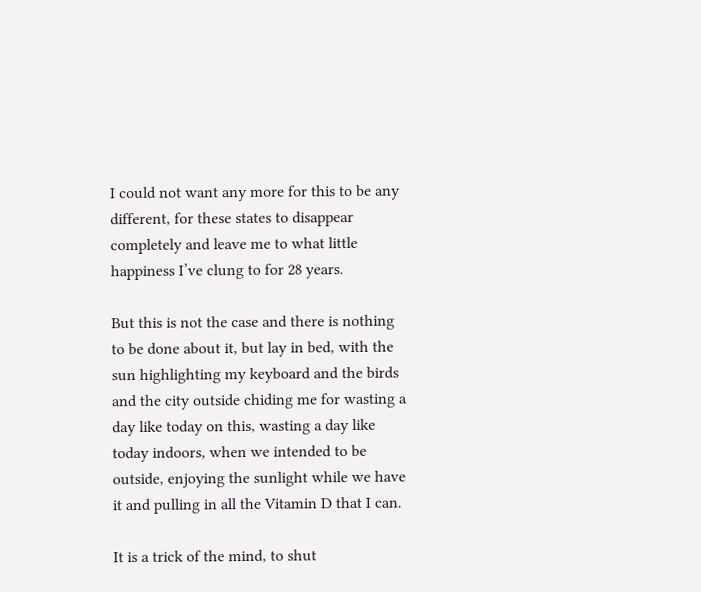I could not want any more for this to be any different, for these states to disappear completely and leave me to what little happiness I’ve clung to for 28 years.

But this is not the case and there is nothing to be done about it, but lay in bed, with the sun highlighting my keyboard and the birds and the city outside chiding me for wasting a day like today on this, wasting a day like today indoors, when we intended to be outside, enjoying the sunlight while we have it and pulling in all the Vitamin D that I can.

It is a trick of the mind, to shut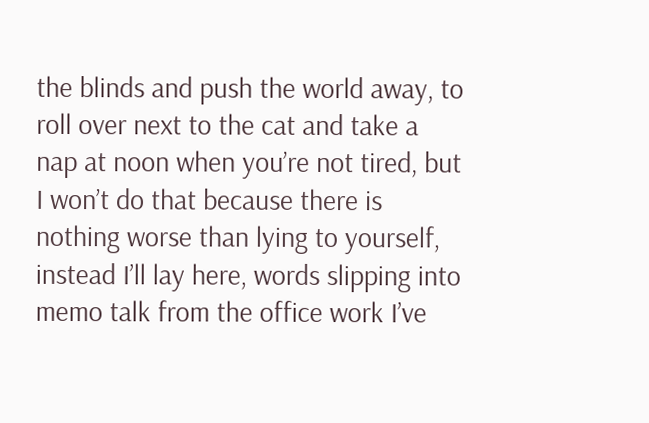the blinds and push the world away, to roll over next to the cat and take a nap at noon when you’re not tired, but I won’t do that because there is nothing worse than lying to yourself, instead I’ll lay here, words slipping into memo talk from the office work I’ve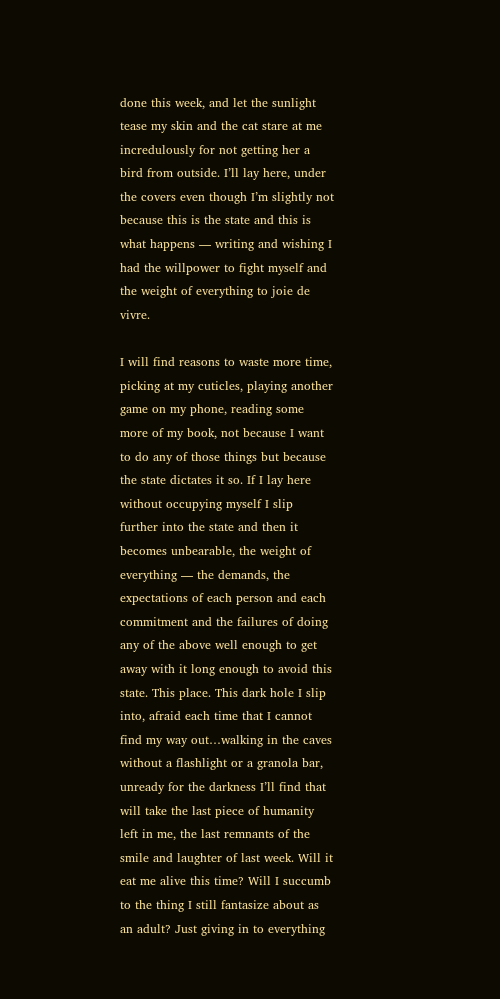done this week, and let the sunlight tease my skin and the cat stare at me incredulously for not getting her a bird from outside. I’ll lay here, under the covers even though I’m slightly not because this is the state and this is what happens — writing and wishing I had the willpower to fight myself and the weight of everything to joie de vivre.

I will find reasons to waste more time, picking at my cuticles, playing another game on my phone, reading some more of my book, not because I want to do any of those things but because the state dictates it so. If I lay here without occupying myself I slip further into the state and then it becomes unbearable, the weight of everything — the demands, the expectations of each person and each commitment and the failures of doing any of the above well enough to get away with it long enough to avoid this state. This place. This dark hole I slip into, afraid each time that I cannot find my way out…walking in the caves without a flashlight or a granola bar, unready for the darkness I’ll find that will take the last piece of humanity left in me, the last remnants of the smile and laughter of last week. Will it eat me alive this time? Will I succumb to the thing I still fantasize about as an adult? Just giving in to everything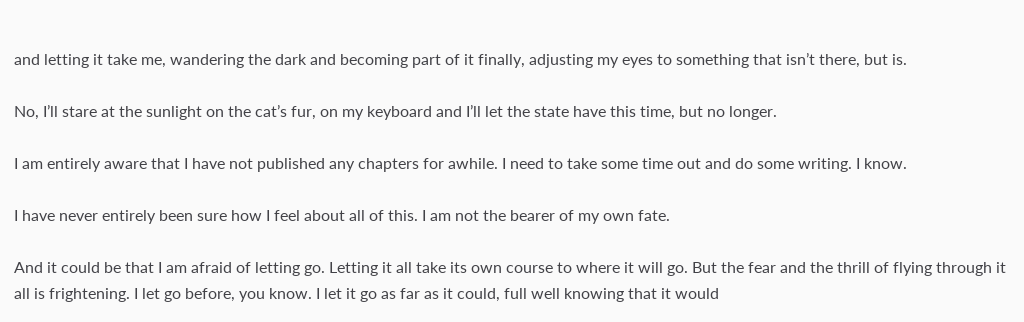and letting it take me, wandering the dark and becoming part of it finally, adjusting my eyes to something that isn’t there, but is.

No, I’ll stare at the sunlight on the cat’s fur, on my keyboard and I’ll let the state have this time, but no longer.

I am entirely aware that I have not published any chapters for awhile. I need to take some time out and do some writing. I know.

I have never entirely been sure how I feel about all of this. I am not the bearer of my own fate.

And it could be that I am afraid of letting go. Letting it all take its own course to where it will go. But the fear and the thrill of flying through it all is frightening. I let go before, you know. I let it go as far as it could, full well knowing that it would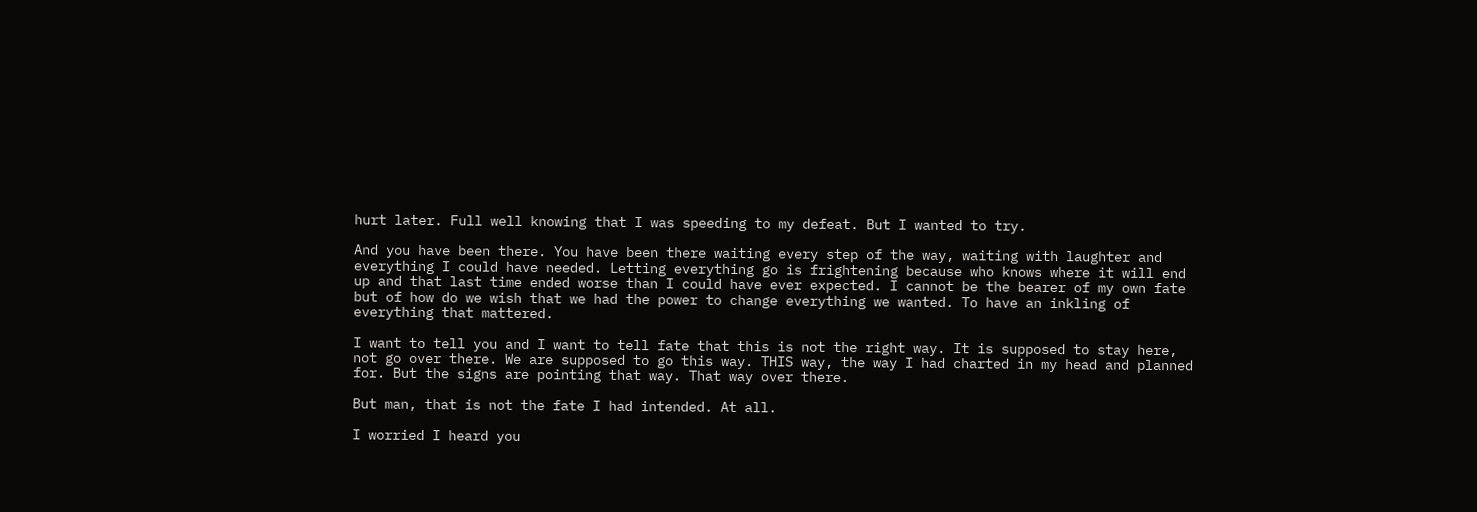hurt later. Full well knowing that I was speeding to my defeat. But I wanted to try.

And you have been there. You have been there waiting every step of the way, waiting with laughter and everything I could have needed. Letting everything go is frightening because who knows where it will end up and that last time ended worse than I could have ever expected. I cannot be the bearer of my own fate but of how do we wish that we had the power to change everything we wanted. To have an inkling of everything that mattered.

I want to tell you and I want to tell fate that this is not the right way. It is supposed to stay here, not go over there. We are supposed to go this way. THIS way, the way I had charted in my head and planned for. But the signs are pointing that way. That way over there.

But man, that is not the fate I had intended. At all.

I worried I heard you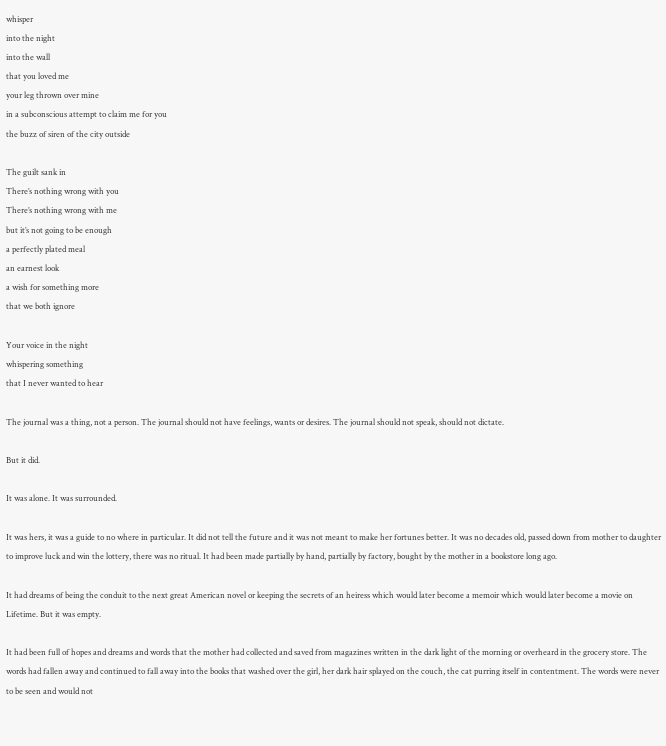whisper
into the night
into the wall
that you loved me
your leg thrown over mine
in a subconscious attempt to claim me for you
the buzz of siren of the city outside

The guilt sank in
There’s nothing wrong with you
There’s nothing wrong with me
but it’s not going to be enough
a perfectly plated meal
an earnest look
a wish for something more
that we both ignore

Your voice in the night
whispering something
that I never wanted to hear

The journal was a thing, not a person. The journal should not have feelings, wants or desires. The journal should not speak, should not dictate.

But it did.

It was alone. It was surrounded.

It was hers, it was a guide to no where in particular. It did not tell the future and it was not meant to make her fortunes better. It was no decades old, passed down from mother to daughter to improve luck and win the lottery, there was no ritual. It had been made partially by hand, partially by factory, bought by the mother in a bookstore long ago.

It had dreams of being the conduit to the next great American novel or keeping the secrets of an heiress which would later become a memoir which would later become a movie on Lifetime. But it was empty.

It had been full of hopes and dreams and words that the mother had collected and saved from magazines written in the dark light of the morning or overheard in the grocery store. The words had fallen away and continued to fall away into the books that washed over the girl, her dark hair splayed on the couch, the cat purring itself in contentment. The words were never to be seen and would not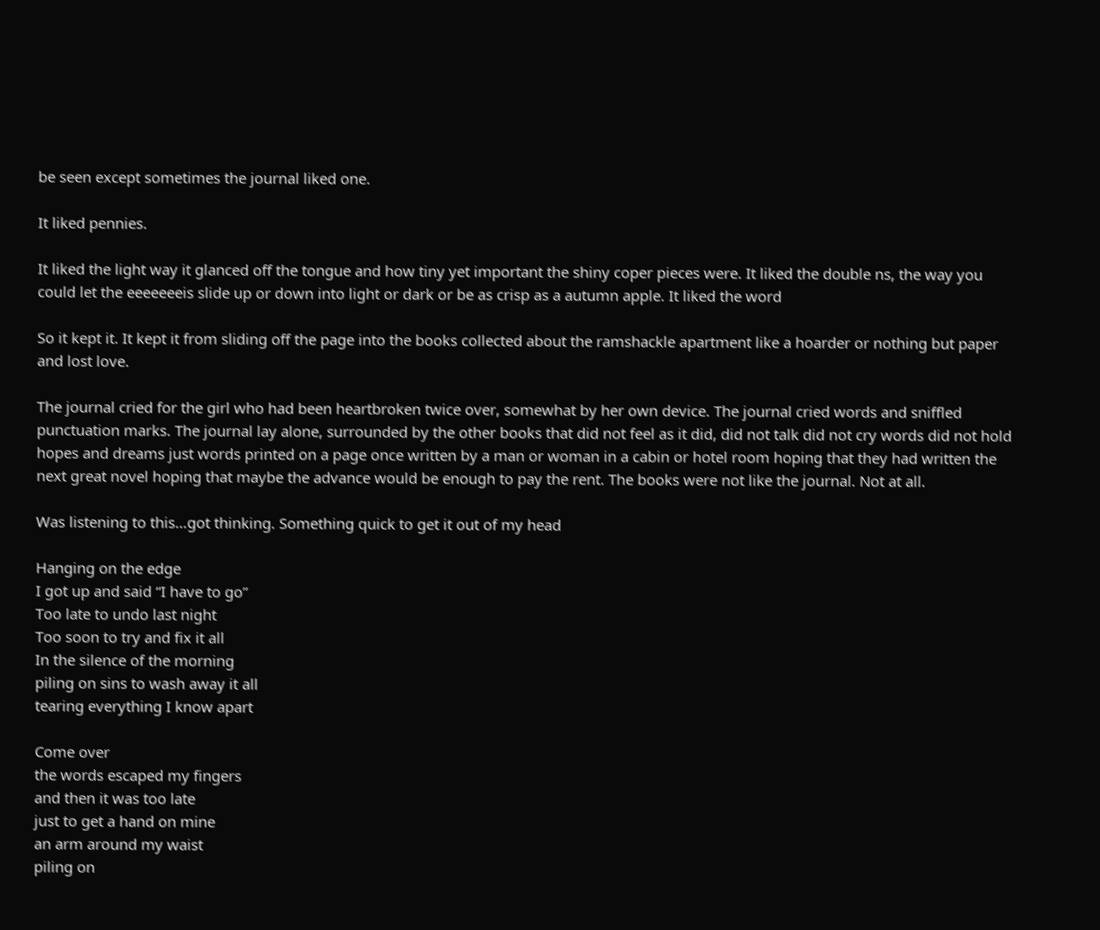be seen except sometimes the journal liked one.

It liked pennies.

It liked the light way it glanced off the tongue and how tiny yet important the shiny coper pieces were. It liked the double ns, the way you could let the eeeeeeeis slide up or down into light or dark or be as crisp as a autumn apple. It liked the word

So it kept it. It kept it from sliding off the page into the books collected about the ramshackle apartment like a hoarder or nothing but paper and lost love.

The journal cried for the girl who had been heartbroken twice over, somewhat by her own device. The journal cried words and sniffled punctuation marks. The journal lay alone, surrounded by the other books that did not feel as it did, did not talk did not cry words did not hold hopes and dreams just words printed on a page once written by a man or woman in a cabin or hotel room hoping that they had written the next great novel hoping that maybe the advance would be enough to pay the rent. The books were not like the journal. Not at all.

Was listening to this…got thinking. Something quick to get it out of my head

Hanging on the edge
I got up and said “I have to go”
Too late to undo last night
Too soon to try and fix it all
In the silence of the morning
piling on sins to wash away it all
tearing everything I know apart

Come over
the words escaped my fingers
and then it was too late
just to get a hand on mine
an arm around my waist
piling on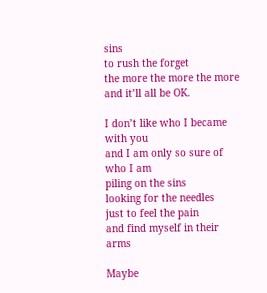sins
to rush the forget
the more the more the more and it’ll all be OK.

I don’t like who I became with you
and I am only so sure of who I am
piling on the sins
looking for the needles
just to feel the pain
and find myself in their arms

Maybe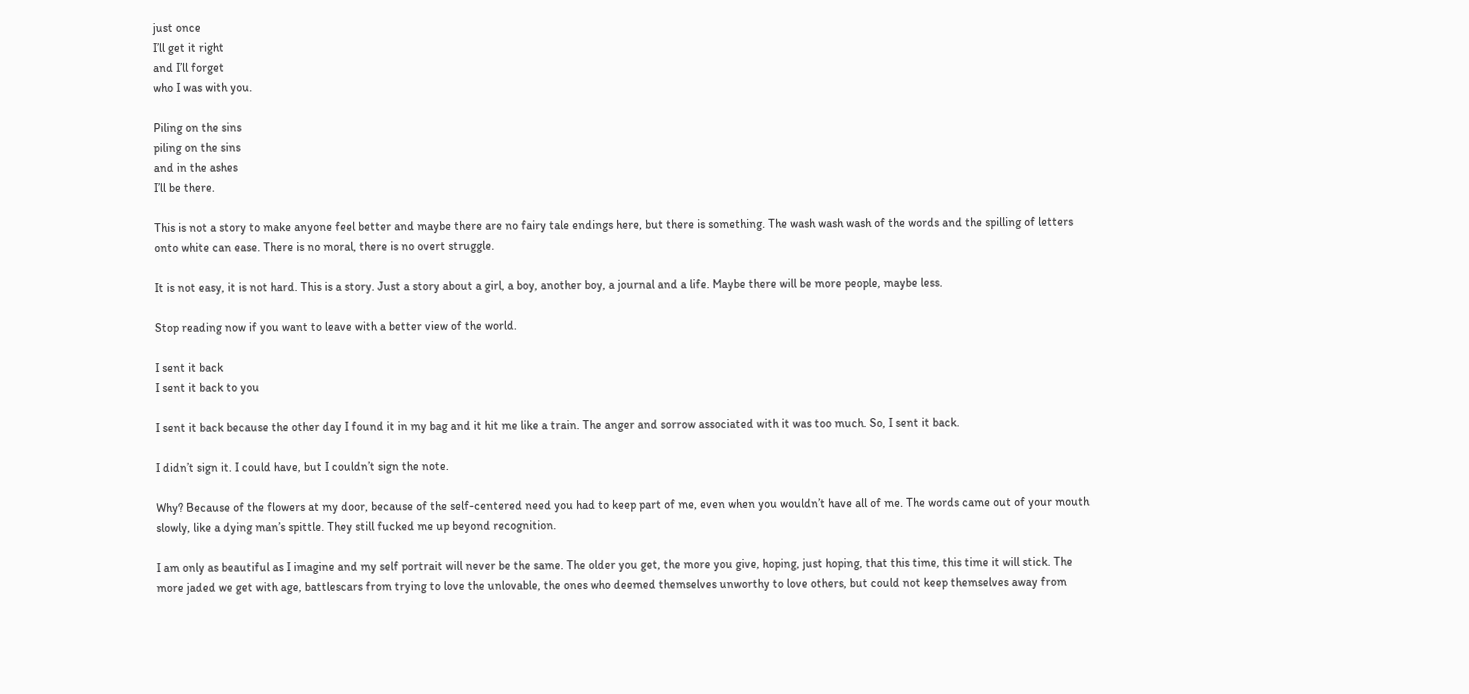just once
I’ll get it right
and I’ll forget
who I was with you.

Piling on the sins
piling on the sins
and in the ashes
I’ll be there.

This is not a story to make anyone feel better and maybe there are no fairy tale endings here, but there is something. The wash wash wash of the words and the spilling of letters onto white can ease. There is no moral, there is no overt struggle.

It is not easy, it is not hard. This is a story. Just a story about a girl, a boy, another boy, a journal and a life. Maybe there will be more people, maybe less.

Stop reading now if you want to leave with a better view of the world.

I sent it back
I sent it back to you

I sent it back because the other day I found it in my bag and it hit me like a train. The anger and sorrow associated with it was too much. So, I sent it back.

I didn’t sign it. I could have, but I couldn’t sign the note.

Why? Because of the flowers at my door, because of the self-centered need you had to keep part of me, even when you wouldn’t have all of me. The words came out of your mouth slowly, like a dying man’s spittle. They still fucked me up beyond recognition.

I am only as beautiful as I imagine and my self portrait will never be the same. The older you get, the more you give, hoping, just hoping, that this time, this time it will stick. The more jaded we get with age, battlescars from trying to love the unlovable, the ones who deemed themselves unworthy to love others, but could not keep themselves away from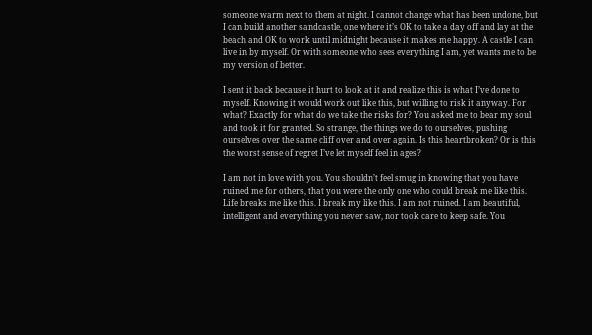someone warm next to them at night. I cannot change what has been undone, but I can build another sandcastle, one where it’s OK to take a day off and lay at the beach and OK to work until midnight because it makes me happy. A castle I can live in by myself. Or with someone who sees everything I am, yet wants me to be my version of better.

I sent it back because it hurt to look at it and realize this is what I’ve done to myself. Knowing it would work out like this, but willing to risk it anyway. For what? Exactly for what do we take the risks for? You asked me to bear my soul and took it for granted. So strange, the things we do to ourselves, pushing ourselves over the same cliff over and over again. Is this heartbroken? Or is this the worst sense of regret I’ve let myself feel in ages?

I am not in love with you. You shouldn’t feel smug in knowing that you have ruined me for others, that you were the only one who could break me like this. Life breaks me like this. I break my like this. I am not ruined. I am beautiful, intelligent and everything you never saw, nor took care to keep safe. You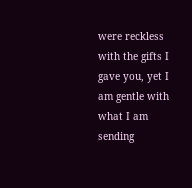were reckless with the gifts I gave you, yet I am gentle with what I am sending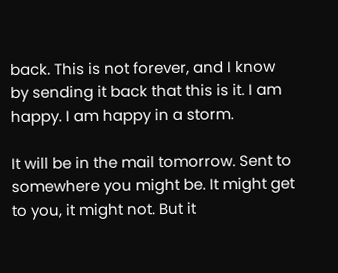back. This is not forever, and I know by sending it back that this is it. I am happy. I am happy in a storm.

It will be in the mail tomorrow. Sent to somewhere you might be. It might get to you, it might not. But it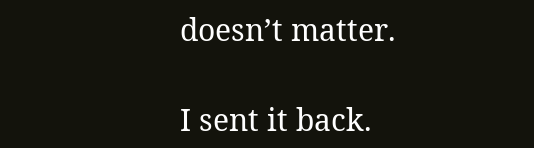doesn’t matter.

I sent it back.